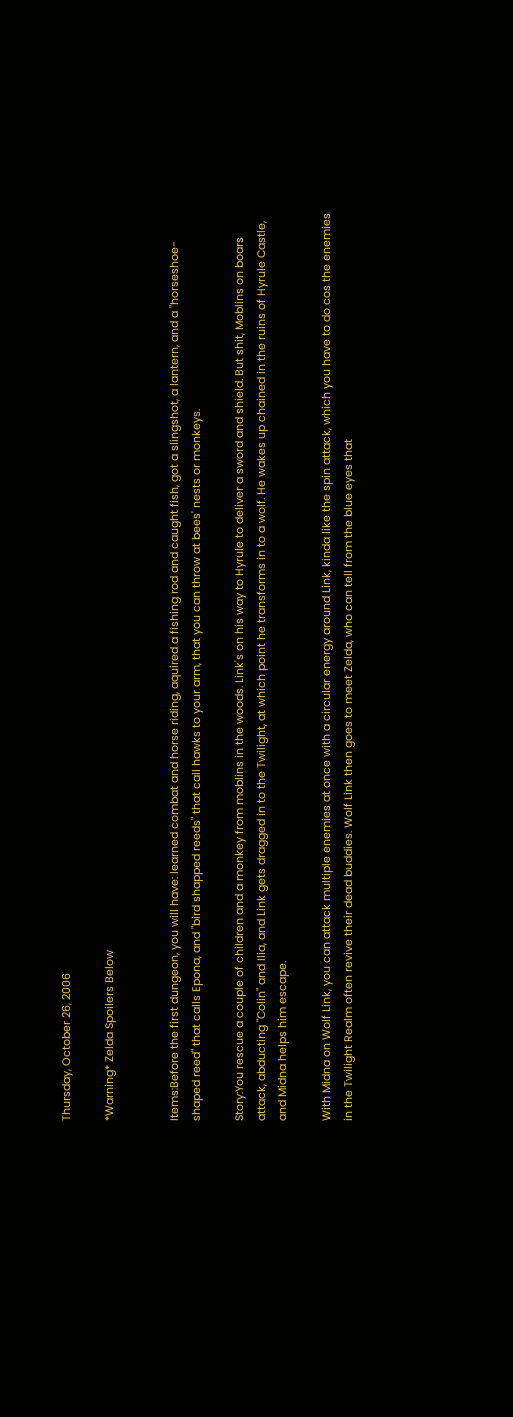Thursday, October 26, 2006

*Warning* Zelda Spoilers Below


Items:Before the first dungeon, you will have: learned combat and horse riding, aquired a fishing rod and caught fish, got a slingshot, a lantern, and a "horseshoe-shaped reed" that calls Epona, and "bird shapped reeds" that call hawks to your arm, that you can throw at bees' nests or monkeys.

Story:You rescue a couple of children and a monkey from moblins in the woods. Link's on his way to Hyrule to deliver a sword and shield. But shit, Moblins on boars attack, abducting "Colin" and Ilia, and Link gets dragged in to the Twilight, at which point he transforms in to a wolf. He wakes up chained in the ruins of Hyrule Castle, and Midna helps him escape.

With Midna on Wolf Link, you can attack multiple enemies at once with a circular energy around Link, kinda like the spin attack, which you have to do cos the enemies in the Twilight Realm often revive their dead buddies. Wolf Link then goes to meet Zelda, who can tell from the blue eyes that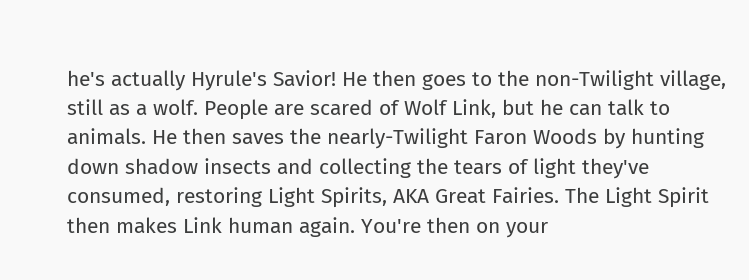he's actually Hyrule's Savior! He then goes to the non-Twilight village, still as a wolf. People are scared of Wolf Link, but he can talk to animals. He then saves the nearly-Twilight Faron Woods by hunting down shadow insects and collecting the tears of light they've consumed, restoring Light Spirits, AKA Great Fairies. The Light Spirit then makes Link human again. You're then on your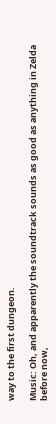way to the first dungeon.

Music: Oh, and apparently the soundtrack sounds as good as anything in Zelda before now,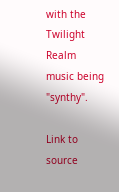with the Twilight Realm music being "synthy".

Link to source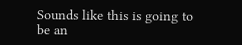Sounds like this is going to be an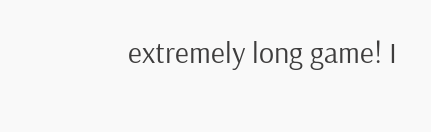extremely long game! I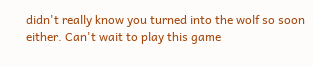didn't really know you turned into the wolf so soon either. Can't wait to play this game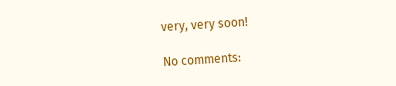very, very soon!

No comments: